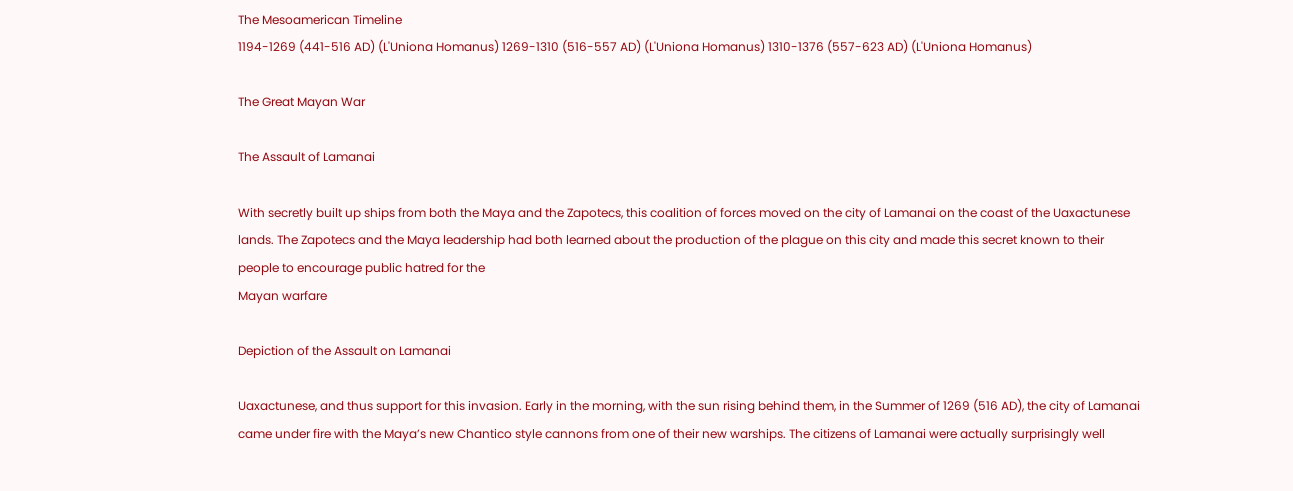The Mesoamerican Timeline
1194-1269 (441-516 AD) (L'Uniona Homanus) 1269-1310 (516-557 AD) (L'Uniona Homanus) 1310-1376 (557-623 AD) (L'Uniona Homanus)

The Great Mayan War

The Assault of Lamanai

With secretly built up ships from both the Maya and the Zapotecs, this coalition of forces moved on the city of Lamanai on the coast of the Uaxactunese lands. The Zapotecs and the Maya leadership had both learned about the production of the plague on this city and made this secret known to their people to encourage public hatred for the
Mayan warfare

Depiction of the Assault on Lamanai

Uaxactunese, and thus support for this invasion. Early in the morning, with the sun rising behind them, in the Summer of 1269 (516 AD), the city of Lamanai came under fire with the Maya’s new Chantico style cannons from one of their new warships. The citizens of Lamanai were actually surprisingly well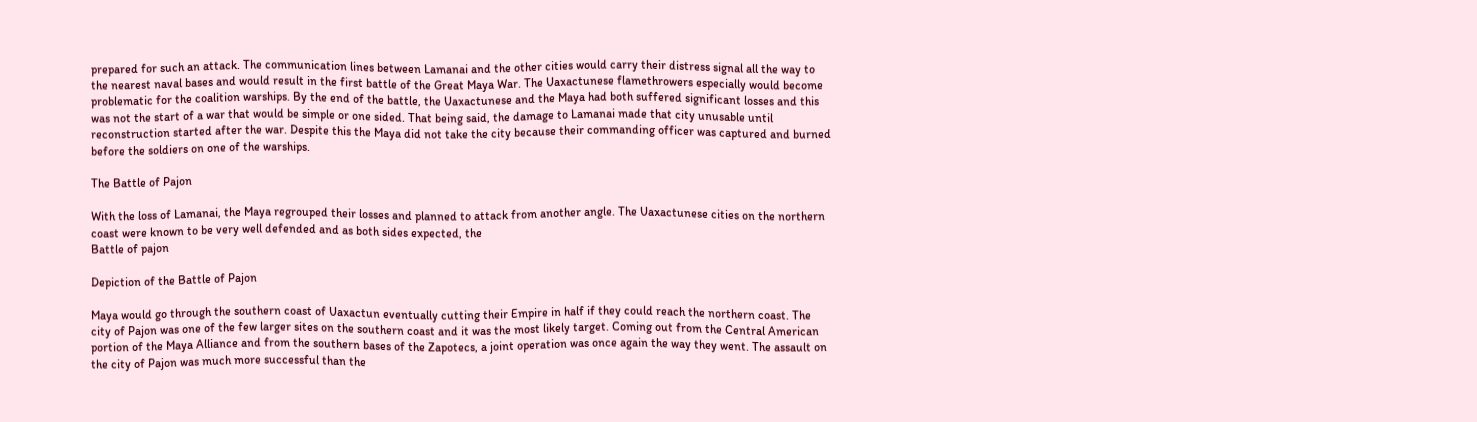prepared for such an attack. The communication lines between Lamanai and the other cities would carry their distress signal all the way to the nearest naval bases and would result in the first battle of the Great Maya War. The Uaxactunese flamethrowers especially would become problematic for the coalition warships. By the end of the battle, the Uaxactunese and the Maya had both suffered significant losses and this was not the start of a war that would be simple or one sided. That being said, the damage to Lamanai made that city unusable until reconstruction started after the war. Despite this the Maya did not take the city because their commanding officer was captured and burned before the soldiers on one of the warships.

The Battle of Pajon

With the loss of Lamanai, the Maya regrouped their losses and planned to attack from another angle. The Uaxactunese cities on the northern coast were known to be very well defended and as both sides expected, the
Battle of pajon

Depiction of the Battle of Pajon

Maya would go through the southern coast of Uaxactun eventually cutting their Empire in half if they could reach the northern coast. The city of Pajon was one of the few larger sites on the southern coast and it was the most likely target. Coming out from the Central American portion of the Maya Alliance and from the southern bases of the Zapotecs, a joint operation was once again the way they went. The assault on the city of Pajon was much more successful than the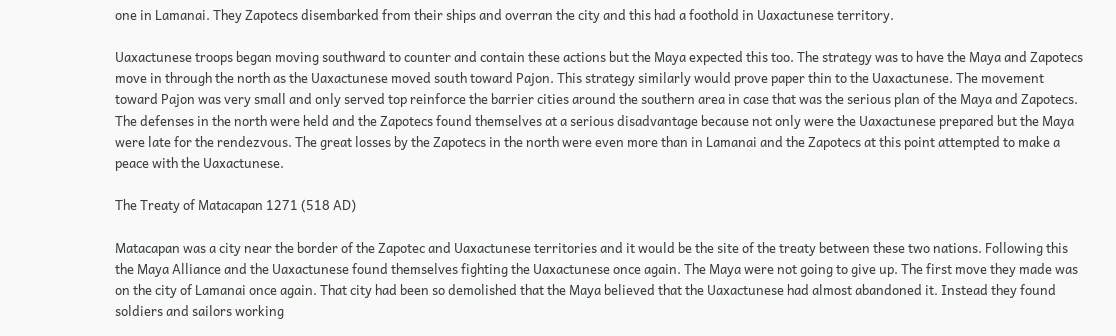one in Lamanai. They Zapotecs disembarked from their ships and overran the city and this had a foothold in Uaxactunese territory.

Uaxactunese troops began moving southward to counter and contain these actions but the Maya expected this too. The strategy was to have the Maya and Zapotecs move in through the north as the Uaxactunese moved south toward Pajon. This strategy similarly would prove paper thin to the Uaxactunese. The movement toward Pajon was very small and only served top reinforce the barrier cities around the southern area in case that was the serious plan of the Maya and Zapotecs. The defenses in the north were held and the Zapotecs found themselves at a serious disadvantage because not only were the Uaxactunese prepared but the Maya were late for the rendezvous. The great losses by the Zapotecs in the north were even more than in Lamanai and the Zapotecs at this point attempted to make a peace with the Uaxactunese.

The Treaty of Matacapan 1271 (518 AD)

Matacapan was a city near the border of the Zapotec and Uaxactunese territories and it would be the site of the treaty between these two nations. Following this the Maya Alliance and the Uaxactunese found themselves fighting the Uaxactunese once again. The Maya were not going to give up. The first move they made was on the city of Lamanai once again. That city had been so demolished that the Maya believed that the Uaxactunese had almost abandoned it. Instead they found soldiers and sailors working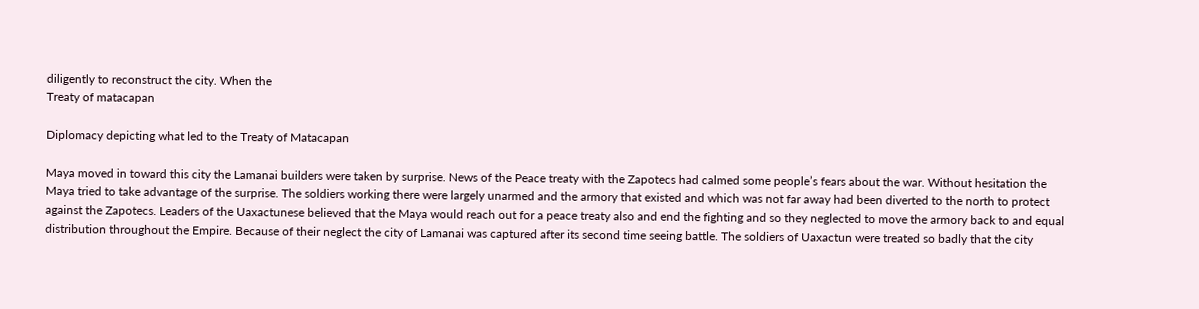diligently to reconstruct the city. When the
Treaty of matacapan

Diplomacy depicting what led to the Treaty of Matacapan

Maya moved in toward this city the Lamanai builders were taken by surprise. News of the Peace treaty with the Zapotecs had calmed some people’s fears about the war. Without hesitation the Maya tried to take advantage of the surprise. The soldiers working there were largely unarmed and the armory that existed and which was not far away had been diverted to the north to protect against the Zapotecs. Leaders of the Uaxactunese believed that the Maya would reach out for a peace treaty also and end the fighting and so they neglected to move the armory back to and equal distribution throughout the Empire. Because of their neglect the city of Lamanai was captured after its second time seeing battle. The soldiers of Uaxactun were treated so badly that the city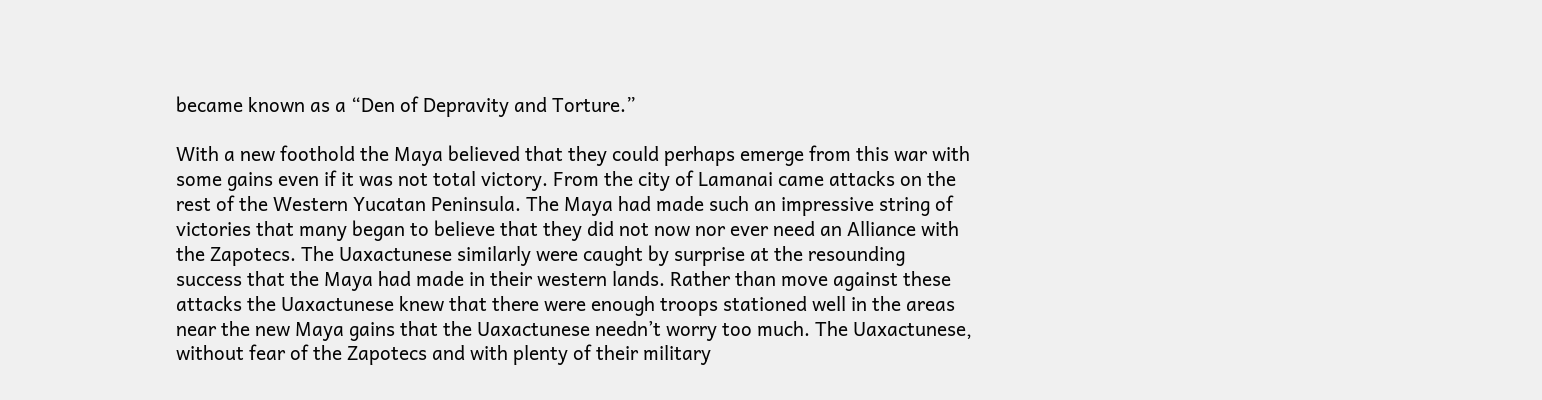became known as a “Den of Depravity and Torture.”

With a new foothold the Maya believed that they could perhaps emerge from this war with some gains even if it was not total victory. From the city of Lamanai came attacks on the rest of the Western Yucatan Peninsula. The Maya had made such an impressive string of victories that many began to believe that they did not now nor ever need an Alliance with the Zapotecs. The Uaxactunese similarly were caught by surprise at the resounding success that the Maya had made in their western lands. Rather than move against these attacks the Uaxactunese knew that there were enough troops stationed well in the areas near the new Maya gains that the Uaxactunese needn’t worry too much. The Uaxactunese, without fear of the Zapotecs and with plenty of their military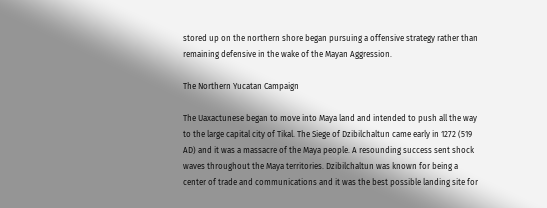stored up on the northern shore began pursuing a offensive strategy rather than remaining defensive in the wake of the Mayan Aggression.

The Northern Yucatan Campaign

The Uaxactunese began to move into Maya land and intended to push all the way to the large capital city of Tikal. The Siege of Dzibilchaltun came early in 1272 (519 AD) and it was a massacre of the Maya people. A resounding success sent shock waves throughout the Maya territories. Dzibilchaltun was known for being a center of trade and communications and it was the best possible landing site for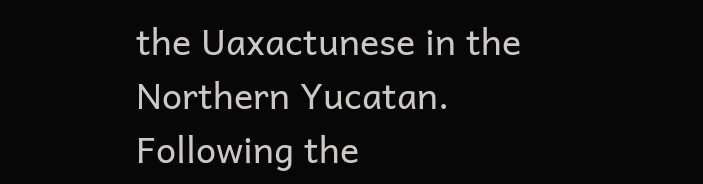the Uaxactunese in the Northern Yucatan. Following the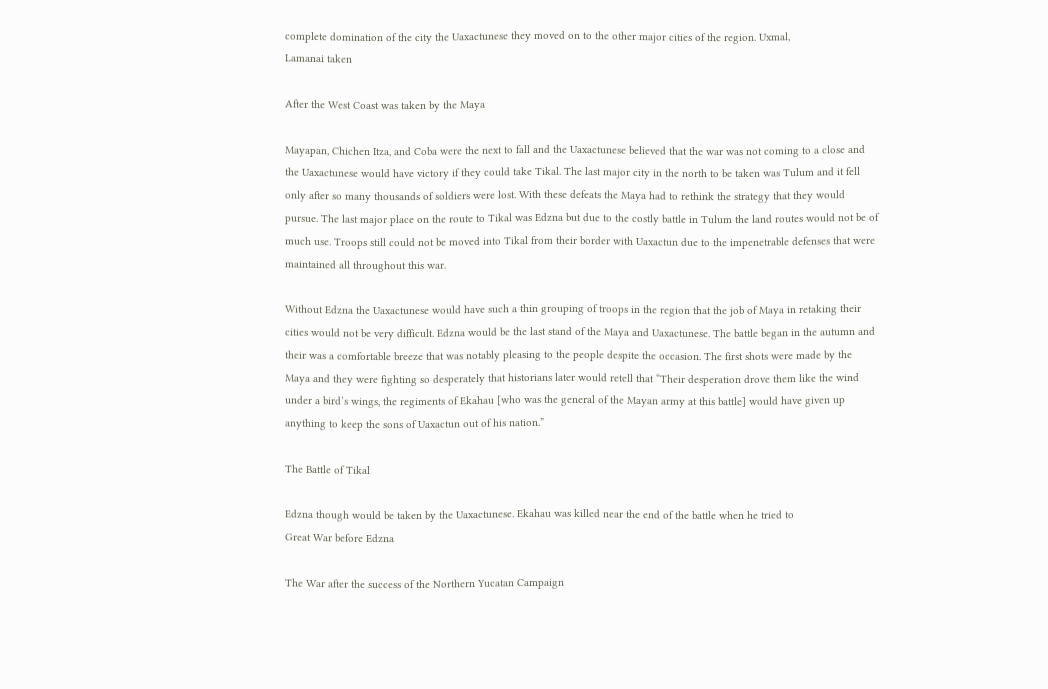complete domination of the city the Uaxactunese they moved on to the other major cities of the region. Uxmal,
Lamanai taken

After the West Coast was taken by the Maya

Mayapan, Chichen Itza, and Coba were the next to fall and the Uaxactunese believed that the war was not coming to a close and the Uaxactunese would have victory if they could take Tikal. The last major city in the north to be taken was Tulum and it fell only after so many thousands of soldiers were lost. With these defeats the Maya had to rethink the strategy that they would pursue. The last major place on the route to Tikal was Edzna but due to the costly battle in Tulum the land routes would not be of much use. Troops still could not be moved into Tikal from their border with Uaxactun due to the impenetrable defenses that were maintained all throughout this war.

Without Edzna the Uaxactunese would have such a thin grouping of troops in the region that the job of Maya in retaking their cities would not be very difficult. Edzna would be the last stand of the Maya and Uaxactunese. The battle began in the autumn and their was a comfortable breeze that was notably pleasing to the people despite the occasion. The first shots were made by the Maya and they were fighting so desperately that historians later would retell that “Their desperation drove them like the wind under a bird’s wings, the regiments of Ekahau [who was the general of the Mayan army at this battle] would have given up anything to keep the sons of Uaxactun out of his nation.”

The Battle of Tikal

Edzna though would be taken by the Uaxactunese. Ekahau was killed near the end of the battle when he tried to
Great War before Edzna

The War after the success of the Northern Yucatan Campaign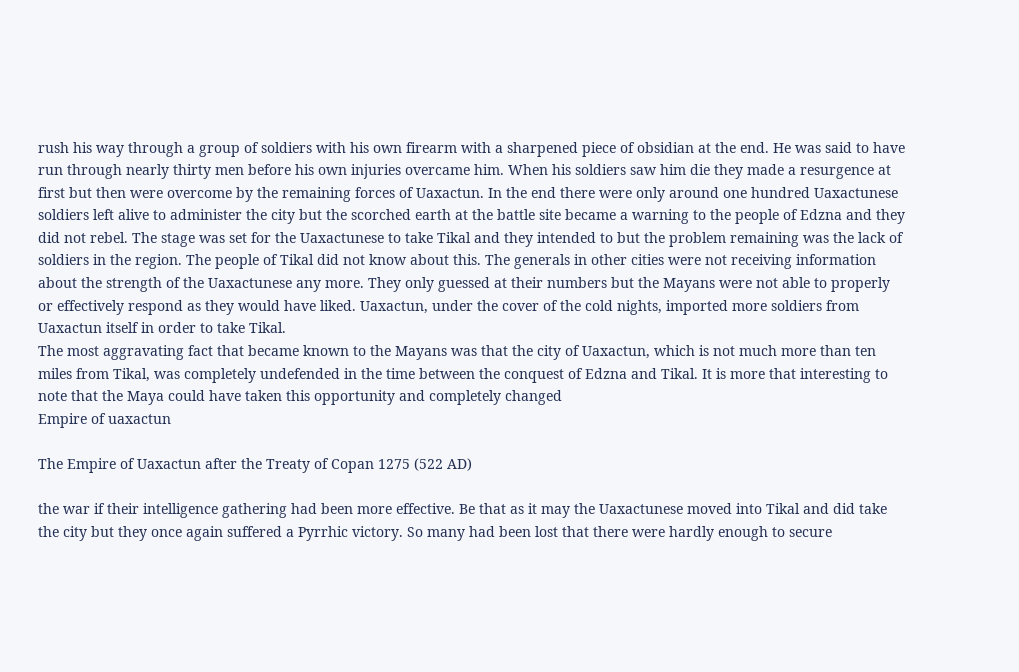rush his way through a group of soldiers with his own firearm with a sharpened piece of obsidian at the end. He was said to have run through nearly thirty men before his own injuries overcame him. When his soldiers saw him die they made a resurgence at first but then were overcome by the remaining forces of Uaxactun. In the end there were only around one hundred Uaxactunese soldiers left alive to administer the city but the scorched earth at the battle site became a warning to the people of Edzna and they did not rebel. The stage was set for the Uaxactunese to take Tikal and they intended to but the problem remaining was the lack of soldiers in the region. The people of Tikal did not know about this. The generals in other cities were not receiving information about the strength of the Uaxactunese any more. They only guessed at their numbers but the Mayans were not able to properly or effectively respond as they would have liked. Uaxactun, under the cover of the cold nights, imported more soldiers from Uaxactun itself in order to take Tikal.
The most aggravating fact that became known to the Mayans was that the city of Uaxactun, which is not much more than ten miles from Tikal, was completely undefended in the time between the conquest of Edzna and Tikal. It is more that interesting to note that the Maya could have taken this opportunity and completely changed
Empire of uaxactun

The Empire of Uaxactun after the Treaty of Copan 1275 (522 AD)

the war if their intelligence gathering had been more effective. Be that as it may the Uaxactunese moved into Tikal and did take the city but they once again suffered a Pyrrhic victory. So many had been lost that there were hardly enough to secure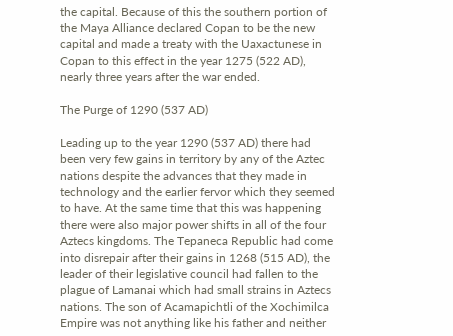the capital. Because of this the southern portion of the Maya Alliance declared Copan to be the new capital and made a treaty with the Uaxactunese in Copan to this effect in the year 1275 (522 AD), nearly three years after the war ended.

The Purge of 1290 (537 AD)

Leading up to the year 1290 (537 AD) there had been very few gains in territory by any of the Aztec nations despite the advances that they made in technology and the earlier fervor which they seemed to have. At the same time that this was happening there were also major power shifts in all of the four Aztecs kingdoms. The Tepaneca Republic had come into disrepair after their gains in 1268 (515 AD), the leader of their legislative council had fallen to the plague of Lamanai which had small strains in Aztecs nations. The son of Acamapichtli of the Xochimilca Empire was not anything like his father and neither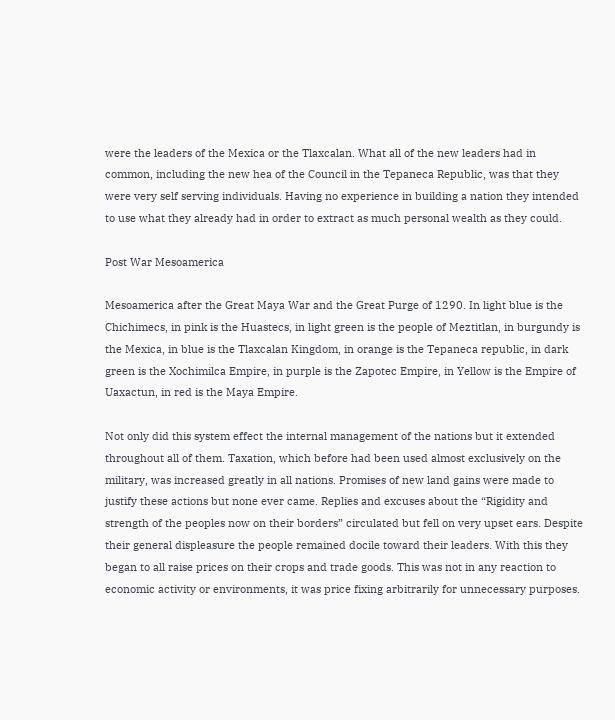were the leaders of the Mexica or the Tlaxcalan. What all of the new leaders had in common, including the new hea of the Council in the Tepaneca Republic, was that they were very self serving individuals. Having no experience in building a nation they intended to use what they already had in order to extract as much personal wealth as they could.

Post War Mesoamerica

Mesoamerica after the Great Maya War and the Great Purge of 1290. In light blue is the Chichimecs, in pink is the Huastecs, in light green is the people of Meztitlan, in burgundy is the Mexica, in blue is the Tlaxcalan Kingdom, in orange is the Tepaneca republic, in dark green is the Xochimilca Empire, in purple is the Zapotec Empire, in Yellow is the Empire of Uaxactun, in red is the Maya Empire.

Not only did this system effect the internal management of the nations but it extended throughout all of them. Taxation, which before had been used almost exclusively on the military, was increased greatly in all nations. Promises of new land gains were made to justify these actions but none ever came. Replies and excuses about the “Rigidity and strength of the peoples now on their borders” circulated but fell on very upset ears. Despite their general displeasure the people remained docile toward their leaders. With this they began to all raise prices on their crops and trade goods. This was not in any reaction to economic activity or environments, it was price fixing arbitrarily for unnecessary purposes.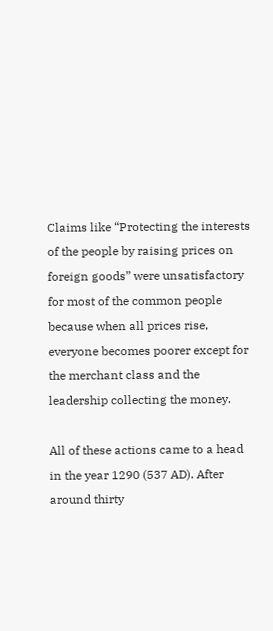Claims like “Protecting the interests of the people by raising prices on foreign goods” were unsatisfactory for most of the common people because when all prices rise, everyone becomes poorer except for the merchant class and the leadership collecting the money.

All of these actions came to a head in the year 1290 (537 AD). After around thirty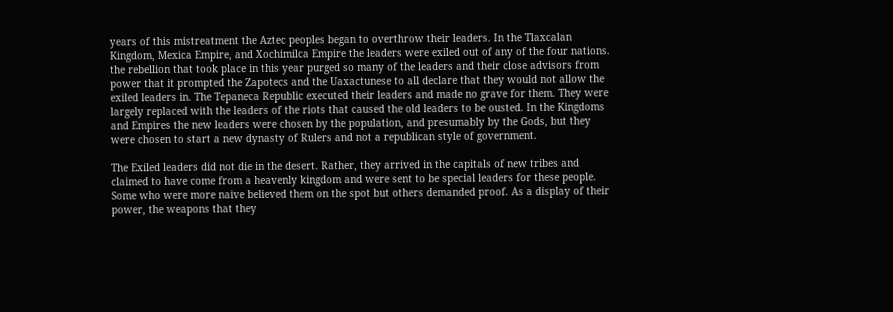years of this mistreatment the Aztec peoples began to overthrow their leaders. In the Tlaxcalan Kingdom, Mexica Empire, and Xochimilca Empire the leaders were exiled out of any of the four nations. the rebellion that took place in this year purged so many of the leaders and their close advisors from power that it prompted the Zapotecs and the Uaxactunese to all declare that they would not allow the exiled leaders in. The Tepaneca Republic executed their leaders and made no grave for them. They were largely replaced with the leaders of the riots that caused the old leaders to be ousted. In the Kingdoms and Empires the new leaders were chosen by the population, and presumably by the Gods, but they were chosen to start a new dynasty of Rulers and not a republican style of government.

The Exiled leaders did not die in the desert. Rather, they arrived in the capitals of new tribes and claimed to have come from a heavenly kingdom and were sent to be special leaders for these people. Some who were more naive believed them on the spot but others demanded proof. As a display of their power, the weapons that they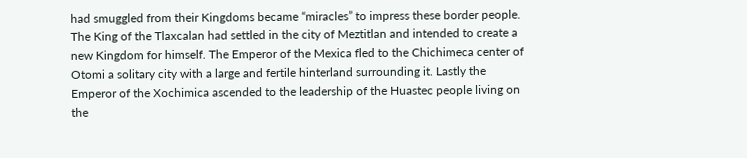had smuggled from their Kingdoms became “miracles” to impress these border people. The King of the Tlaxcalan had settled in the city of Meztitlan and intended to create a new Kingdom for himself. The Emperor of the Mexica fled to the Chichimeca center of Otomi a solitary city with a large and fertile hinterland surrounding it. Lastly the Emperor of the Xochimica ascended to the leadership of the Huastec people living on the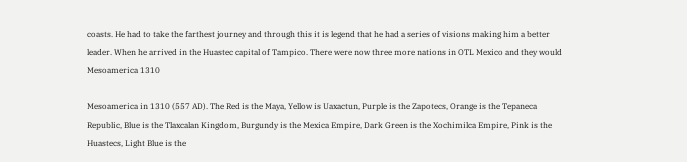coasts. He had to take the farthest journey and through this it is legend that he had a series of visions making him a better leader. When he arrived in the Huastec capital of Tampico. There were now three more nations in OTL Mexico and they would
Mesoamerica 1310

Mesoamerica in 1310 (557 AD). The Red is the Maya, Yellow is Uaxactun, Purple is the Zapotecs, Orange is the Tepaneca Republic, Blue is the Tlaxcalan Kingdom, Burgundy is the Mexica Empire, Dark Green is the Xochimilca Empire, Pink is the Huastecs, Light Blue is the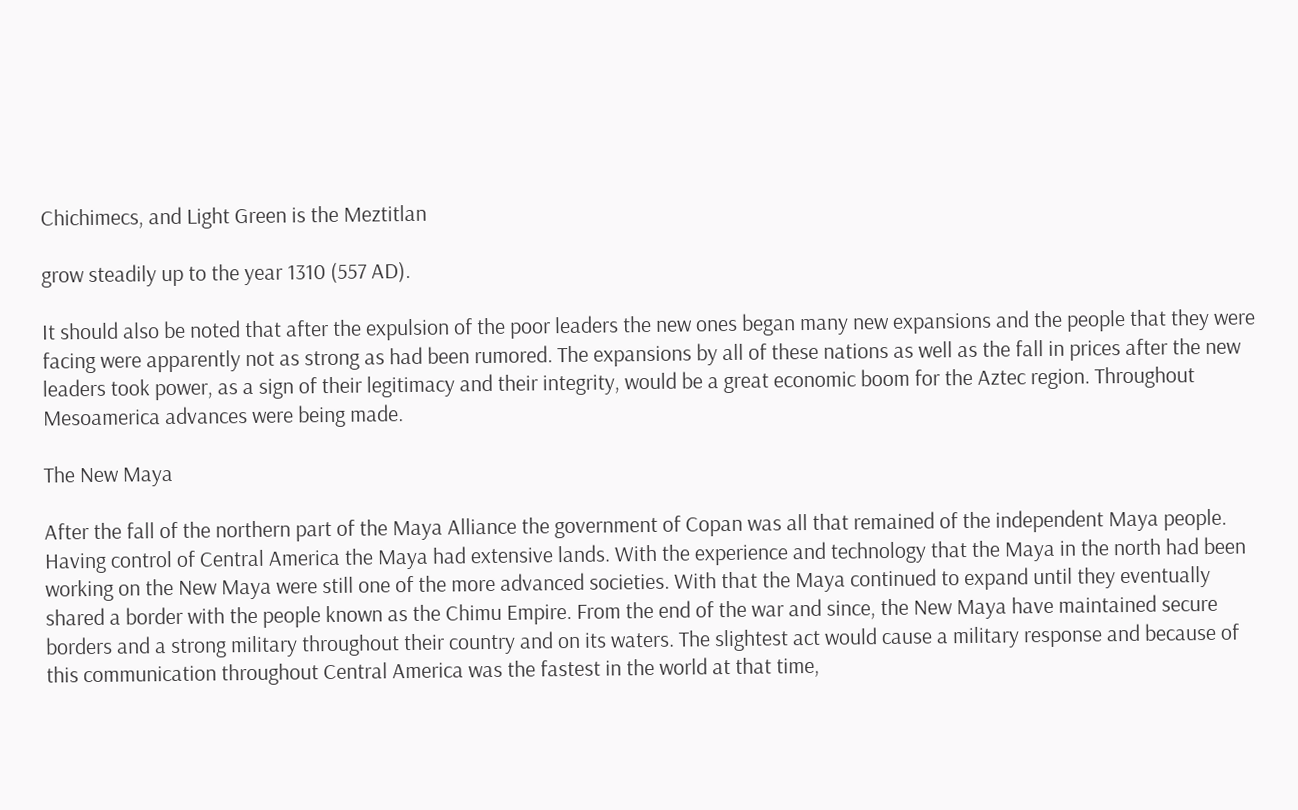Chichimecs, and Light Green is the Meztitlan

grow steadily up to the year 1310 (557 AD).

It should also be noted that after the expulsion of the poor leaders the new ones began many new expansions and the people that they were facing were apparently not as strong as had been rumored. The expansions by all of these nations as well as the fall in prices after the new leaders took power, as a sign of their legitimacy and their integrity, would be a great economic boom for the Aztec region. Throughout Mesoamerica advances were being made.

The New Maya

After the fall of the northern part of the Maya Alliance the government of Copan was all that remained of the independent Maya people. Having control of Central America the Maya had extensive lands. With the experience and technology that the Maya in the north had been working on the New Maya were still one of the more advanced societies. With that the Maya continued to expand until they eventually shared a border with the people known as the Chimu Empire. From the end of the war and since, the New Maya have maintained secure borders and a strong military throughout their country and on its waters. The slightest act would cause a military response and because of this communication throughout Central America was the fastest in the world at that time,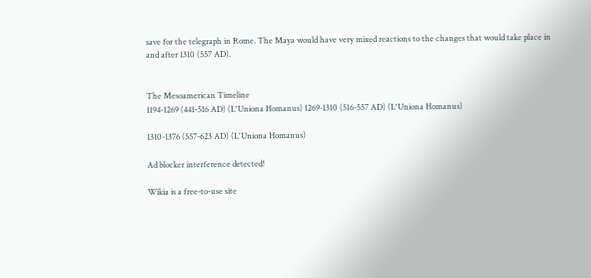save for the telegraph in Rome. The Maya would have very mixed reactions to the changes that would take place in and after 1310 (557 AD).


The Mesoamerican Timeline
1194-1269 (441-516 AD) (L'Uniona Homanus) 1269-1310 (516-557 AD) (L'Uniona Homanus)

1310-1376 (557-623 AD) (L'Uniona Homanus)

Ad blocker interference detected!

Wikia is a free-to-use site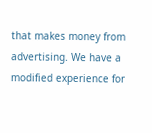that makes money from advertising. We have a modified experience for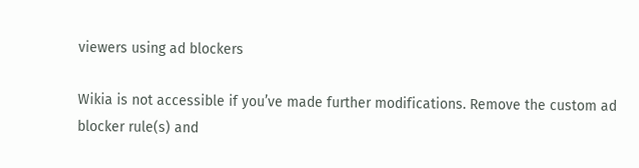viewers using ad blockers

Wikia is not accessible if you’ve made further modifications. Remove the custom ad blocker rule(s) and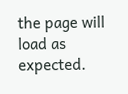the page will load as expected.